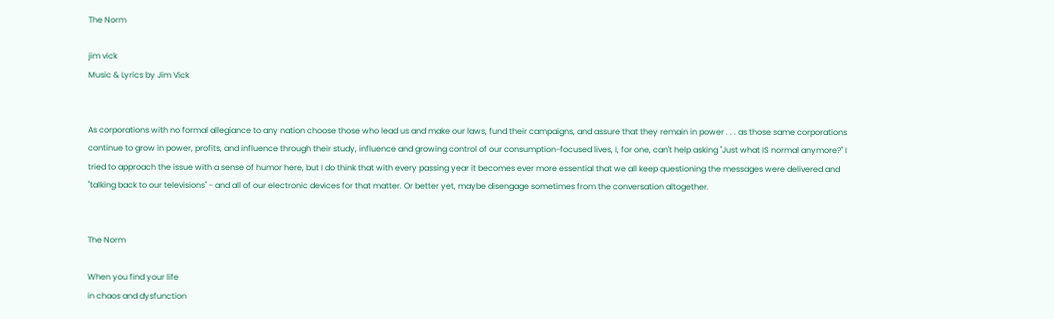The Norm

jim vick
Music & Lyrics by Jim Vick


As corporations with no formal allegiance to any nation choose those who lead us and make our laws, fund their campaigns, and assure that they remain in power . . . as those same corporations continue to grow in power, profits, and influence through their study, influence and growing control of our consumption-focused lives, I, for one, can't help asking "Just what IS normal anymore?" I tried to approach the issue with a sense of humor here, but I do think that with every passing year it becomes ever more essential that we all keep questioning the messages were delivered and "talking back to our televisions" - and all of our electronic devices for that matter. Or better yet, maybe disengage sometimes from the conversation altogether.


The Norm

When you find your life
in chaos and dysfunction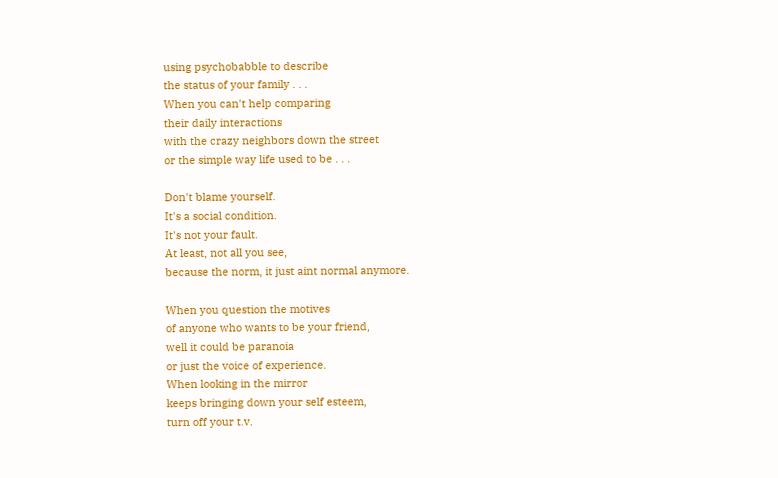using psychobabble to describe
the status of your family . . .
When you can't help comparing
their daily interactions
with the crazy neighbors down the street
or the simple way life used to be . . .

Don't blame yourself.
It's a social condition.
It's not your fault.
At least, not all you see,
because the norm, it just aint normal anymore.

When you question the motives
of anyone who wants to be your friend,
well it could be paranoia
or just the voice of experience.
When looking in the mirror
keeps bringing down your self esteem,
turn off your t.v.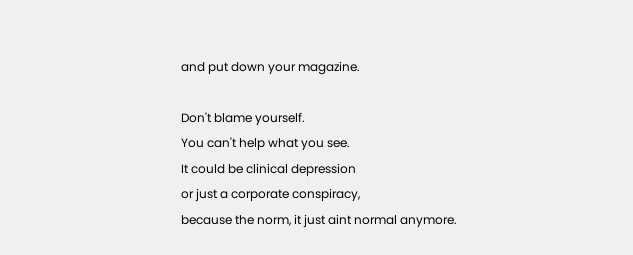and put down your magazine.

Don't blame yourself.
You can't help what you see.
It could be clinical depression
or just a corporate conspiracy,
because the norm, it just aint normal anymore.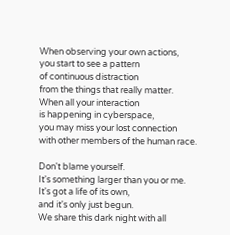When observing your own actions,
you start to see a pattern
of continuous distraction
from the things that really matter.
When all your interaction
is happening in cyberspace,
you may miss your lost connection
with other members of the human race.

Don't blame yourself.
It's something larger than you or me.
It's got a life of its own,
and it's only just begun.
We share this dark night with all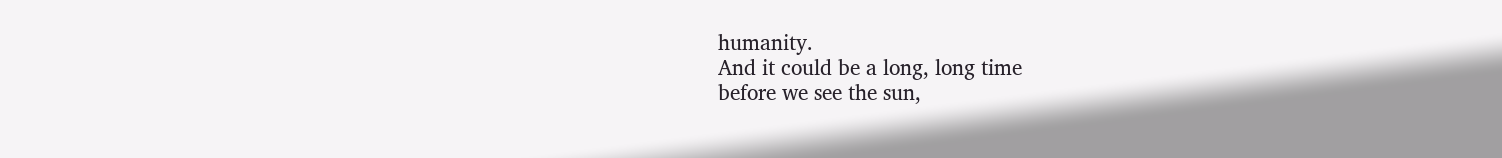humanity.
And it could be a long, long time
before we see the sun,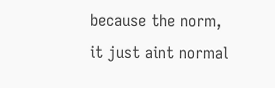because the norm,
it just aint normal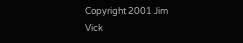Copyright 2001 Jim Vick